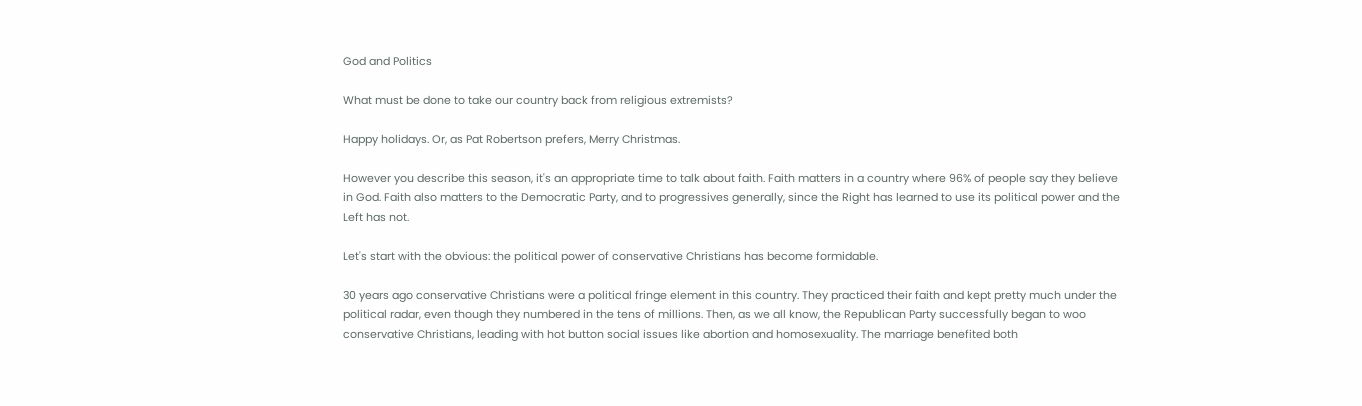God and Politics

What must be done to take our country back from religious extremists?

Happy holidays. Or, as Pat Robertson prefers, Merry Christmas.

However you describe this season, it's an appropriate time to talk about faith. Faith matters in a country where 96% of people say they believe in God. Faith also matters to the Democratic Party, and to progressives generally, since the Right has learned to use its political power and the Left has not.

Let's start with the obvious: the political power of conservative Christians has become formidable.

30 years ago conservative Christians were a political fringe element in this country. They practiced their faith and kept pretty much under the political radar, even though they numbered in the tens of millions. Then, as we all know, the Republican Party successfully began to woo conservative Christians, leading with hot button social issues like abortion and homosexuality. The marriage benefited both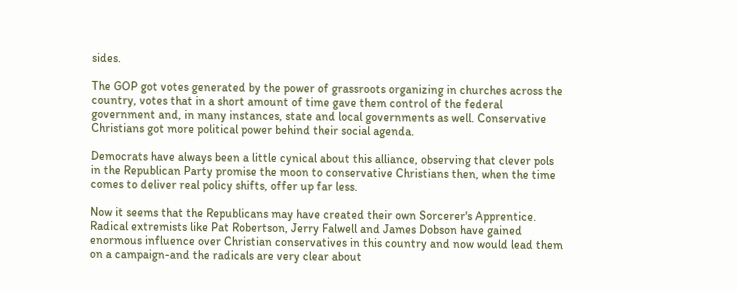sides.

The GOP got votes generated by the power of grassroots organizing in churches across the country, votes that in a short amount of time gave them control of the federal government and, in many instances, state and local governments as well. Conservative Christians got more political power behind their social agenda.

Democrats have always been a little cynical about this alliance, observing that clever pols in the Republican Party promise the moon to conservative Christians then, when the time comes to deliver real policy shifts, offer up far less.

Now it seems that the Republicans may have created their own Sorcerer's Apprentice. Radical extremists like Pat Robertson, Jerry Falwell and James Dobson have gained enormous influence over Christian conservatives in this country and now would lead them on a campaign-and the radicals are very clear about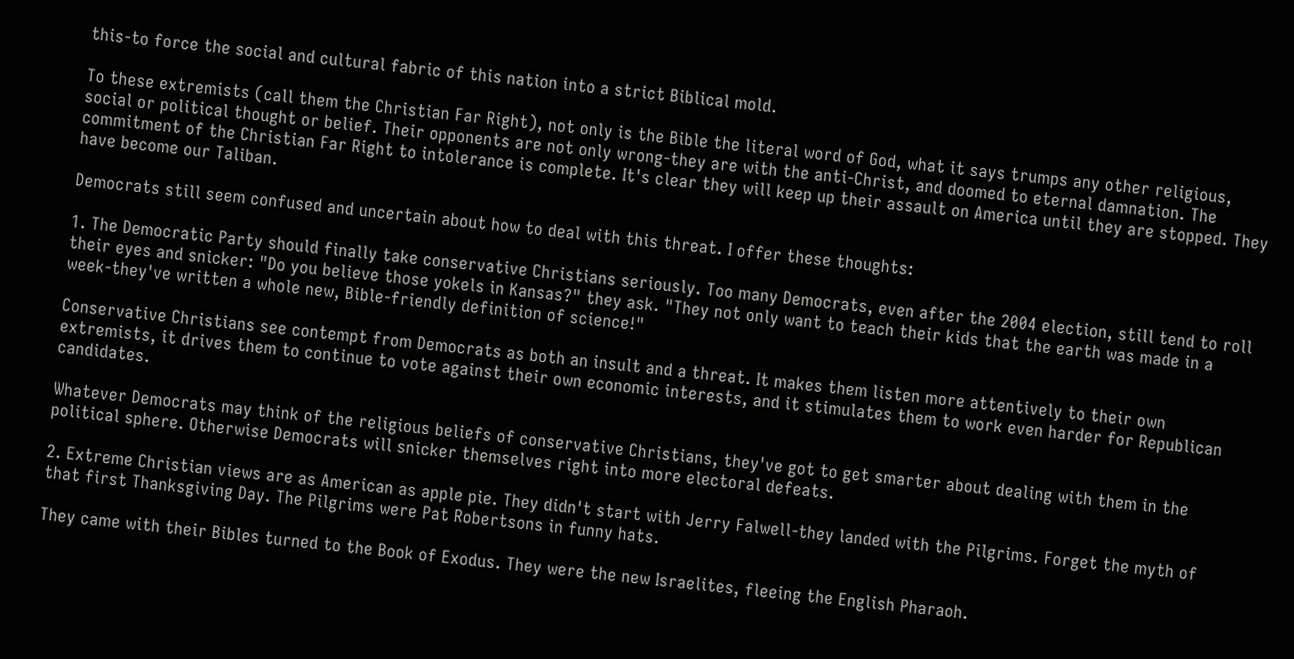this-to force the social and cultural fabric of this nation into a strict Biblical mold.

To these extremists (call them the Christian Far Right), not only is the Bible the literal word of God, what it says trumps any other religious, social or political thought or belief. Their opponents are not only wrong-they are with the anti-Christ, and doomed to eternal damnation. The commitment of the Christian Far Right to intolerance is complete. It's clear they will keep up their assault on America until they are stopped. They have become our Taliban.

Democrats still seem confused and uncertain about how to deal with this threat. I offer these thoughts:

1. The Democratic Party should finally take conservative Christians seriously. Too many Democrats, even after the 2004 election, still tend to roll their eyes and snicker: "Do you believe those yokels in Kansas?" they ask. "They not only want to teach their kids that the earth was made in a week-they've written a whole new, Bible-friendly definition of science!"

Conservative Christians see contempt from Democrats as both an insult and a threat. It makes them listen more attentively to their own extremists, it drives them to continue to vote against their own economic interests, and it stimulates them to work even harder for Republican candidates.

Whatever Democrats may think of the religious beliefs of conservative Christians, they've got to get smarter about dealing with them in the political sphere. Otherwise Democrats will snicker themselves right into more electoral defeats.

2. Extreme Christian views are as American as apple pie. They didn't start with Jerry Falwell-they landed with the Pilgrims. Forget the myth of that first Thanksgiving Day. The Pilgrims were Pat Robertsons in funny hats.

They came with their Bibles turned to the Book of Exodus. They were the new Israelites, fleeing the English Pharaoh.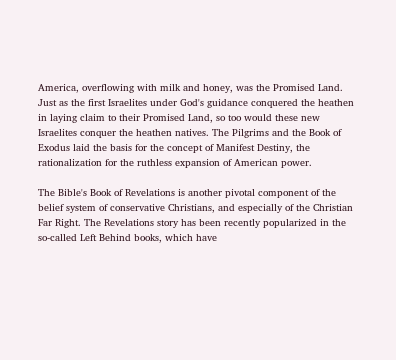America, overflowing with milk and honey, was the Promised Land. Just as the first Israelites under God's guidance conquered the heathen in laying claim to their Promised Land, so too would these new Israelites conquer the heathen natives. The Pilgrims and the Book of Exodus laid the basis for the concept of Manifest Destiny, the rationalization for the ruthless expansion of American power.

The Bible's Book of Revelations is another pivotal component of the belief system of conservative Christians, and especially of the Christian Far Right. The Revelations story has been recently popularized in the so-called Left Behind books, which have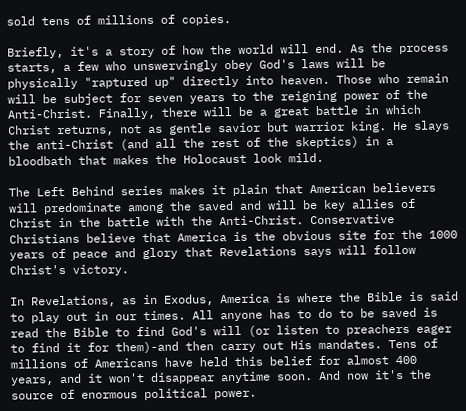sold tens of millions of copies.

Briefly, it's a story of how the world will end. As the process starts, a few who unswervingly obey God's laws will be physically "raptured up" directly into heaven. Those who remain will be subject for seven years to the reigning power of the Anti-Christ. Finally, there will be a great battle in which Christ returns, not as gentle savior but warrior king. He slays the anti-Christ (and all the rest of the skeptics) in a bloodbath that makes the Holocaust look mild.

The Left Behind series makes it plain that American believers will predominate among the saved and will be key allies of Christ in the battle with the Anti-Christ. Conservative Christians believe that America is the obvious site for the 1000 years of peace and glory that Revelations says will follow Christ's victory.

In Revelations, as in Exodus, America is where the Bible is said to play out in our times. All anyone has to do to be saved is read the Bible to find God's will (or listen to preachers eager to find it for them)-and then carry out His mandates. Tens of millions of Americans have held this belief for almost 400 years, and it won't disappear anytime soon. And now it's the source of enormous political power.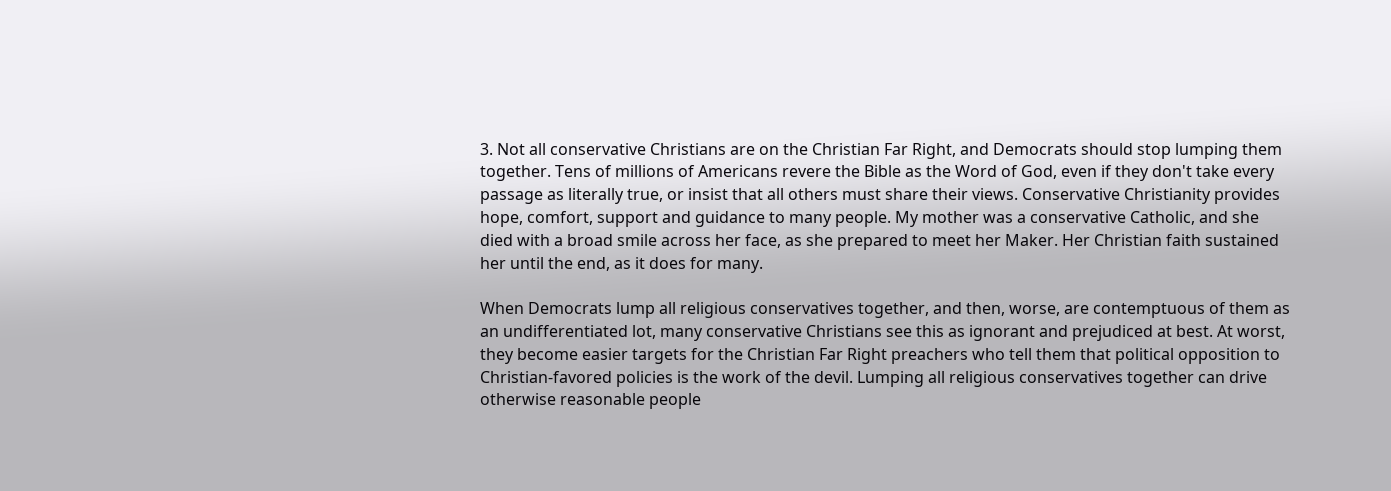3. Not all conservative Christians are on the Christian Far Right, and Democrats should stop lumping them together. Tens of millions of Americans revere the Bible as the Word of God, even if they don't take every passage as literally true, or insist that all others must share their views. Conservative Christianity provides hope, comfort, support and guidance to many people. My mother was a conservative Catholic, and she died with a broad smile across her face, as she prepared to meet her Maker. Her Christian faith sustained her until the end, as it does for many.

When Democrats lump all religious conservatives together, and then, worse, are contemptuous of them as an undifferentiated lot, many conservative Christians see this as ignorant and prejudiced at best. At worst, they become easier targets for the Christian Far Right preachers who tell them that political opposition to Christian-favored policies is the work of the devil. Lumping all religious conservatives together can drive otherwise reasonable people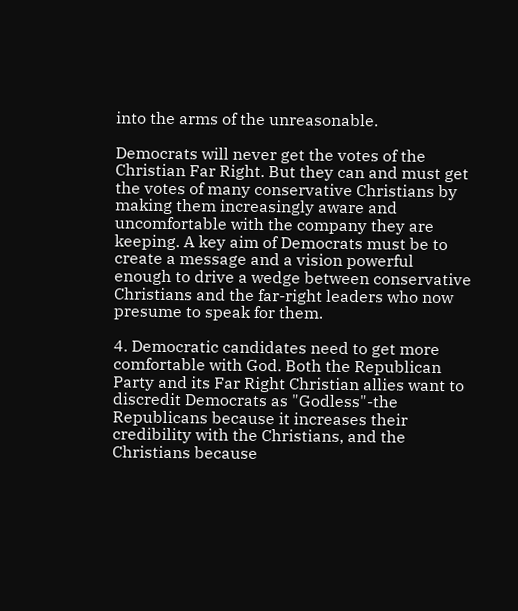into the arms of the unreasonable.

Democrats will never get the votes of the Christian Far Right. But they can and must get the votes of many conservative Christians by making them increasingly aware and uncomfortable with the company they are keeping. A key aim of Democrats must be to create a message and a vision powerful enough to drive a wedge between conservative Christians and the far-right leaders who now presume to speak for them.

4. Democratic candidates need to get more comfortable with God. Both the Republican Party and its Far Right Christian allies want to discredit Democrats as "Godless"-the Republicans because it increases their credibility with the Christians, and the Christians because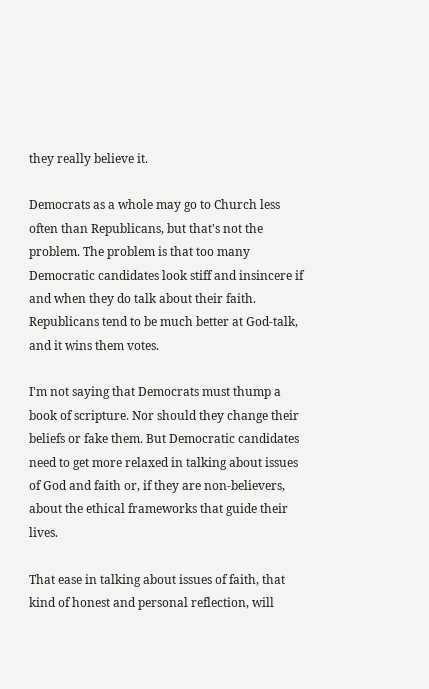they really believe it.

Democrats as a whole may go to Church less often than Republicans, but that's not the problem. The problem is that too many Democratic candidates look stiff and insincere if and when they do talk about their faith. Republicans tend to be much better at God-talk, and it wins them votes.

I'm not saying that Democrats must thump a book of scripture. Nor should they change their beliefs or fake them. But Democratic candidates need to get more relaxed in talking about issues of God and faith or, if they are non-believers, about the ethical frameworks that guide their lives.

That ease in talking about issues of faith, that kind of honest and personal reflection, will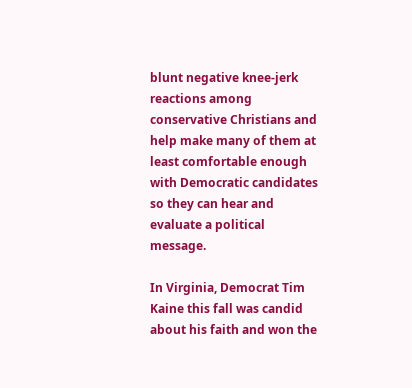blunt negative knee-jerk reactions among conservative Christians and help make many of them at least comfortable enough with Democratic candidates so they can hear and evaluate a political message.

In Virginia, Democrat Tim Kaine this fall was candid about his faith and won the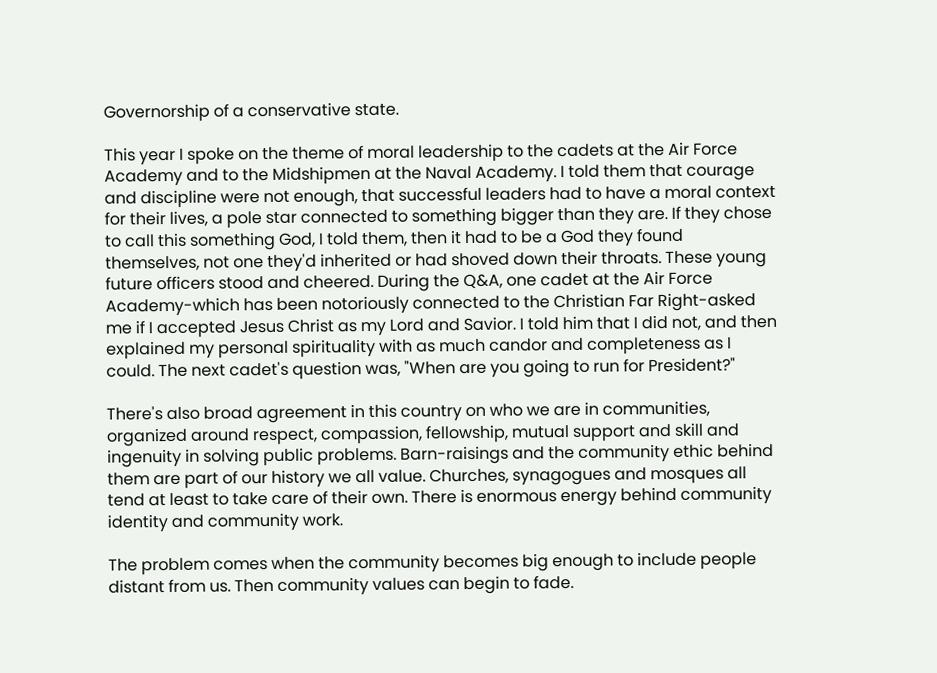Governorship of a conservative state.

This year I spoke on the theme of moral leadership to the cadets at the Air Force Academy and to the Midshipmen at the Naval Academy. I told them that courage and discipline were not enough, that successful leaders had to have a moral context for their lives, a pole star connected to something bigger than they are. If they chose to call this something God, I told them, then it had to be a God they found themselves, not one they'd inherited or had shoved down their throats. These young future officers stood and cheered. During the Q&A, one cadet at the Air Force Academy-which has been notoriously connected to the Christian Far Right-asked me if I accepted Jesus Christ as my Lord and Savior. I told him that I did not, and then explained my personal spirituality with as much candor and completeness as I could. The next cadet's question was, "When are you going to run for President?"

There's also broad agreement in this country on who we are in communities, organized around respect, compassion, fellowship, mutual support and skill and ingenuity in solving public problems. Barn-raisings and the community ethic behind them are part of our history we all value. Churches, synagogues and mosques all tend at least to take care of their own. There is enormous energy behind community identity and community work.

The problem comes when the community becomes big enough to include people distant from us. Then community values can begin to fade.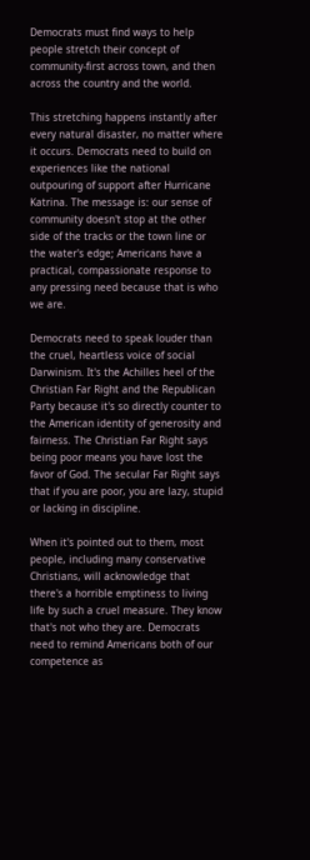Democrats must find ways to help people stretch their concept of community-first across town, and then across the country and the world.

This stretching happens instantly after every natural disaster, no matter where it occurs. Democrats need to build on experiences like the national outpouring of support after Hurricane Katrina. The message is: our sense of community doesn't stop at the other side of the tracks or the town line or the water's edge; Americans have a practical, compassionate response to any pressing need because that is who we are.

Democrats need to speak louder than the cruel, heartless voice of social Darwinism. It's the Achilles heel of the Christian Far Right and the Republican Party because it's so directly counter to the American identity of generosity and fairness. The Christian Far Right says being poor means you have lost the favor of God. The secular Far Right says that if you are poor, you are lazy, stupid or lacking in discipline.

When it's pointed out to them, most people, including many conservative Christians, will acknowledge that there's a horrible emptiness to living life by such a cruel measure. They know that's not who they are. Democrats need to remind Americans both of our competence as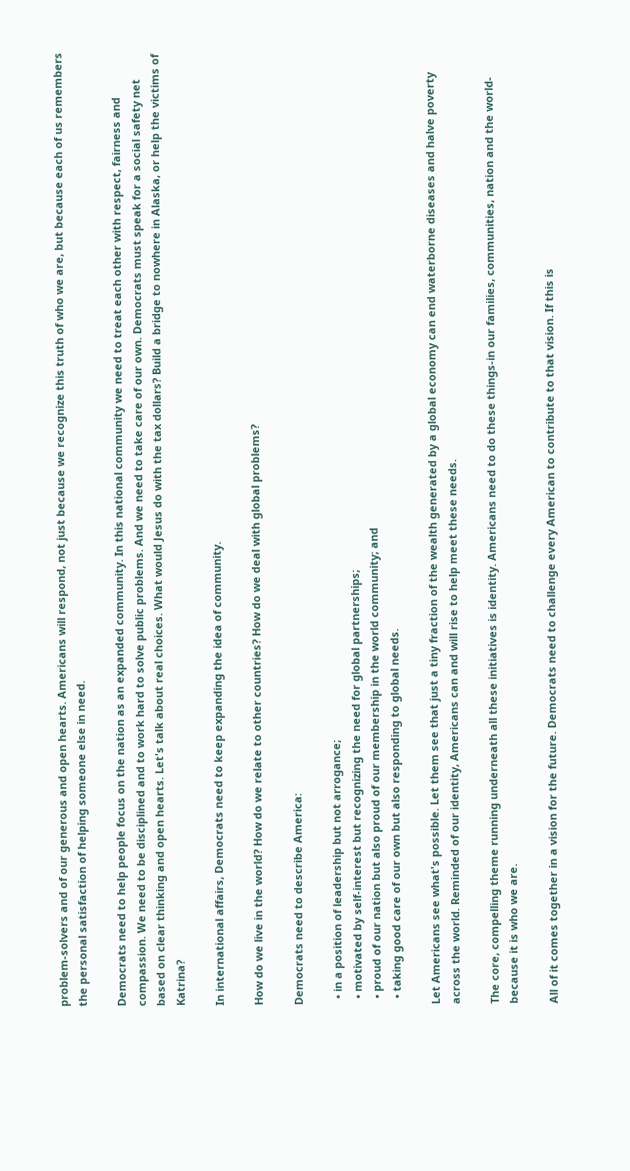problem-solvers and of our generous and open hearts. Americans will respond, not just because we recognize this truth of who we are, but because each of us remembers the personal satisfaction of helping someone else in need.

Democrats need to help people focus on the nation as an expanded community. In this national community we need to treat each other with respect, fairness and compassion. We need to be disciplined and to work hard to solve public problems. And we need to take care of our own. Democrats must speak for a social safety net based on clear thinking and open hearts. Let's talk about real choices. What would Jesus do with the tax dollars? Build a bridge to nowhere in Alaska, or help the victims of Katrina?

In international affairs, Democrats need to keep expanding the idea of community.

How do we live in the world? How do we relate to other countries? How do we deal with global problems?

Democrats need to describe America:

  • in a position of leadership but not arrogance;
  • motivated by self-interest but recognizing the need for global partnerships;
  • proud of our nation but also proud of our membership in the world community; and
  • taking good care of our own but also responding to global needs.

Let Americans see what's possible. Let them see that just a tiny fraction of the wealth generated by a global economy can end waterborne diseases and halve poverty across the world. Reminded of our identity, Americans can and will rise to help meet these needs.

The core, compelling theme running underneath all these initiatives is identity. Americans need to do these things-in our families, communities, nation and the world-because it is who we are.

All of it comes together in a vision for the future. Democrats need to challenge every American to contribute to that vision. If this is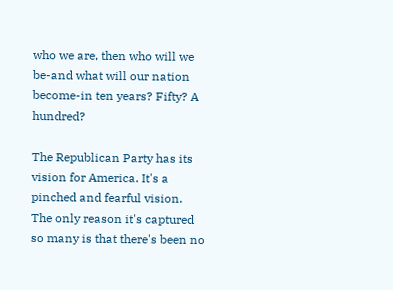who we are, then who will we be-and what will our nation become-in ten years? Fifty? A hundred?

The Republican Party has its vision for America. It's a pinched and fearful vision. The only reason it's captured so many is that there's been no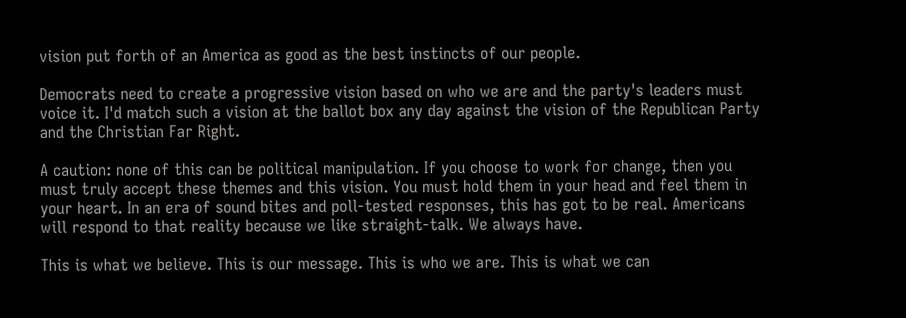vision put forth of an America as good as the best instincts of our people.

Democrats need to create a progressive vision based on who we are and the party's leaders must voice it. I'd match such a vision at the ballot box any day against the vision of the Republican Party and the Christian Far Right.

A caution: none of this can be political manipulation. If you choose to work for change, then you must truly accept these themes and this vision. You must hold them in your head and feel them in your heart. In an era of sound bites and poll-tested responses, this has got to be real. Americans will respond to that reality because we like straight-talk. We always have.

This is what we believe. This is our message. This is who we are. This is what we can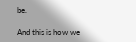be.

And this is how we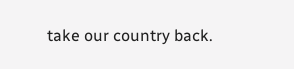take our country back.